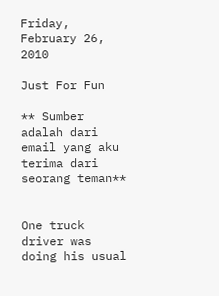Friday, February 26, 2010

Just For Fun

** Sumber adalah dari email yang aku terima dari seorang teman**


One truck driver was doing his usual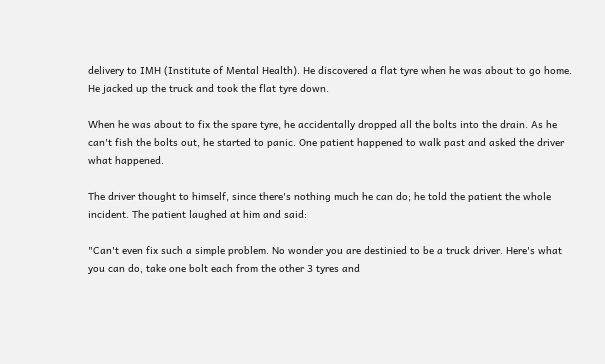delivery to IMH (Institute of Mental Health). He discovered a flat tyre when he was about to go home. He jacked up the truck and took the flat tyre down.

When he was about to fix the spare tyre, he accidentally dropped all the bolts into the drain. As he can't fish the bolts out, he started to panic. One patient happened to walk past and asked the driver what happened.

The driver thought to himself, since there's nothing much he can do; he told the patient the whole incident. The patient laughed at him and said:

"Can't even fix such a simple problem. No wonder you are destinied to be a truck driver. Here's what you can do, take one bolt each from the other 3 tyres and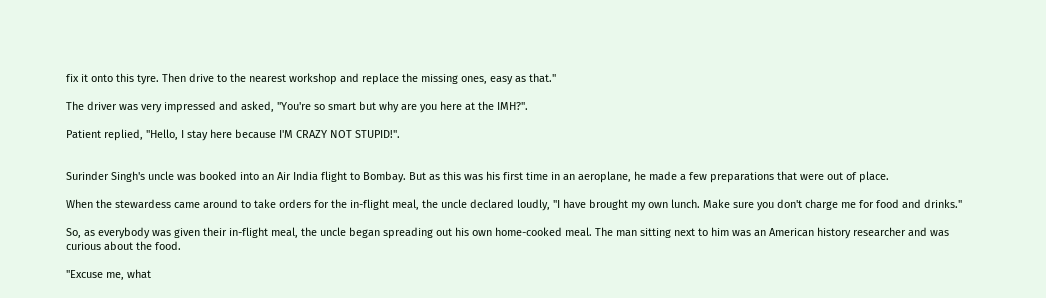fix it onto this tyre. Then drive to the nearest workshop and replace the missing ones, easy as that."

The driver was very impressed and asked, "You're so smart but why are you here at the IMH?".

Patient replied, "Hello, I stay here because I'M CRAZY NOT STUPID!".


Surinder Singh's uncle was booked into an Air India flight to Bombay. But as this was his first time in an aeroplane, he made a few preparations that were out of place.

When the stewardess came around to take orders for the in-flight meal, the uncle declared loudly, "I have brought my own lunch. Make sure you don't charge me for food and drinks."

So, as everybody was given their in-flight meal, the uncle began spreading out his own home-cooked meal. The man sitting next to him was an American history researcher and was curious about the food.

"Excuse me, what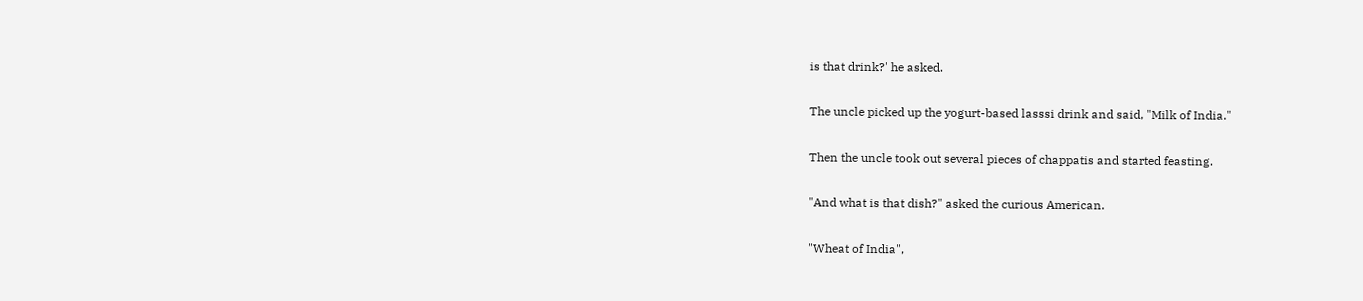is that drink?' he asked.

The uncle picked up the yogurt-based lasssi drink and said, "Milk of India."

Then the uncle took out several pieces of chappatis and started feasting.

"And what is that dish?" asked the curious American.

"Wheat of India",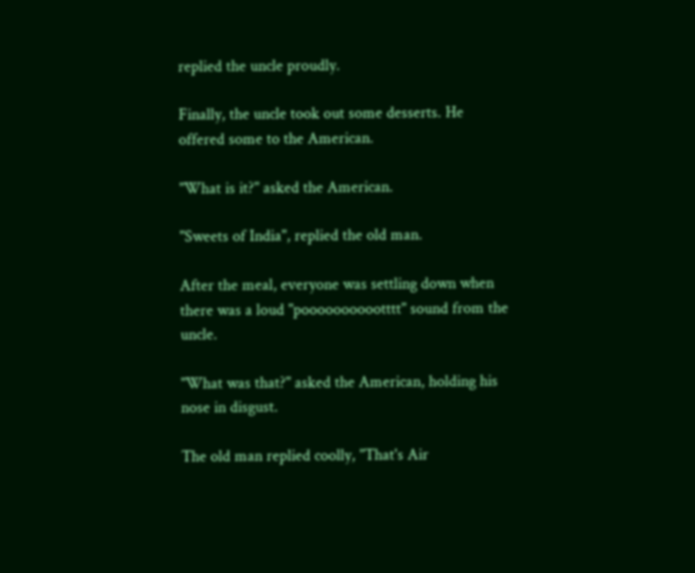replied the uncle proudly.

Finally, the uncle took out some desserts. He offered some to the American.

"What is it?" asked the American.

"Sweets of India", replied the old man.

After the meal, everyone was settling down when there was a loud "pooooooooootttt" sound from the uncle.

"What was that?" asked the American, holding his nose in disgust.

The old man replied coolly, "That's Air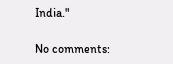India."

No comments: